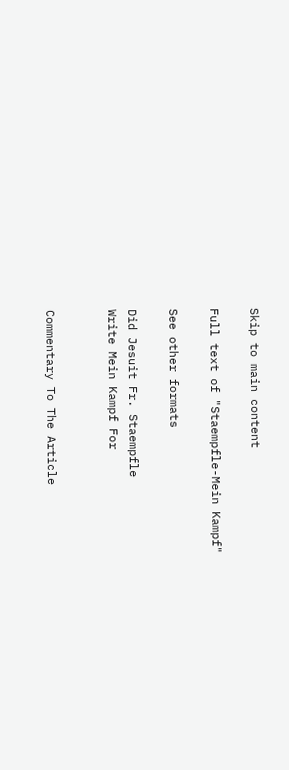Skip to main content

Full text of "Staempfle-Mein Kampf"

See other formats

Did Jesuit Fr. Staempfle
Write Mein Kampf For


Commentary To The Article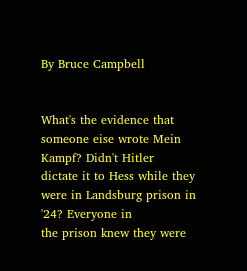By Bruce Campbell


What's the evidence that someone eise wrote Mein Kampf? Didn't Hitler
dictate it to Hess while they were in Landsburg prison in '24? Everyone in
the prison knew they were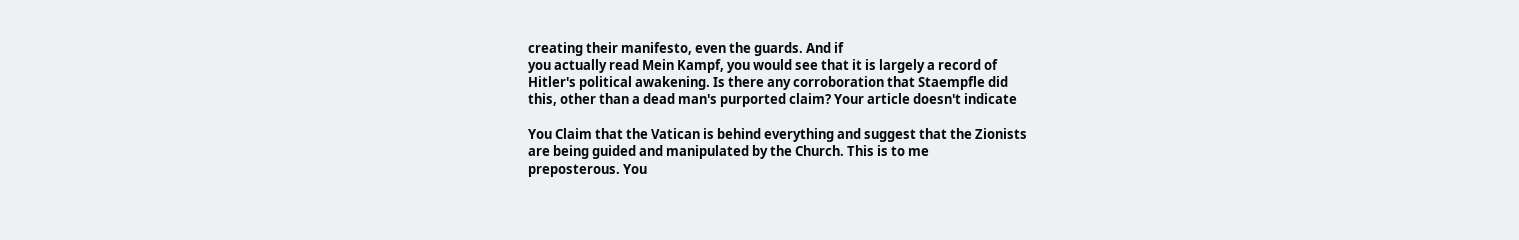creating their manifesto, even the guards. And if
you actually read Mein Kampf, you would see that it is largely a record of
Hitler's political awakening. Is there any corroboration that Staempfle did
this, other than a dead man's purported claim? Your article doesn't indicate

You Claim that the Vatican is behind everything and suggest that the Zionists
are being guided and manipulated by the Church. This is to me
preposterous. You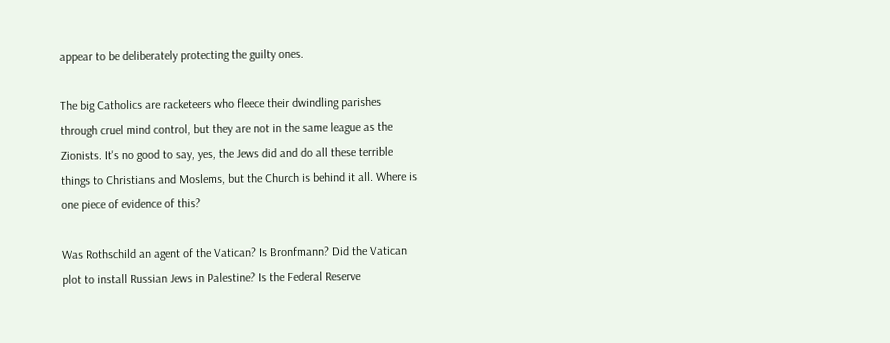appear to be deliberately protecting the guilty ones.

The big Catholics are racketeers who fleece their dwindling parishes
through cruel mind control, but they are not in the same league as the
Zionists. It's no good to say, yes, the Jews did and do all these terrible
things to Christians and Moslems, but the Church is behind it all. Where is
one piece of evidence of this?

Was Rothschild an agent of the Vatican? Is Bronfmann? Did the Vatican
plot to install Russian Jews in Palestine? Is the Federal Reserve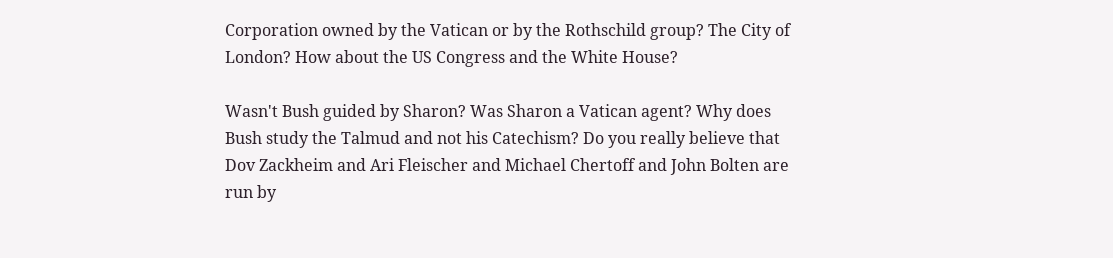Corporation owned by the Vatican or by the Rothschild group? The City of
London? How about the US Congress and the White House?

Wasn't Bush guided by Sharon? Was Sharon a Vatican agent? Why does
Bush study the Talmud and not his Catechism? Do you really believe that
Dov Zackheim and Ari Fleischer and Michael Chertoff and John Bolten are
run by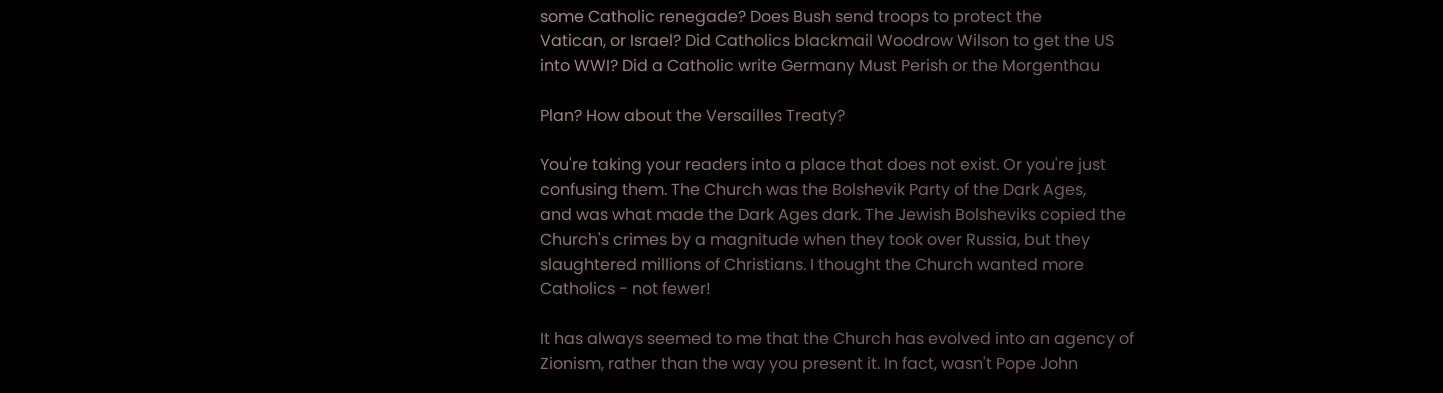some Catholic renegade? Does Bush send troops to protect the
Vatican, or Israel? Did Catholics blackmail Woodrow Wilson to get the US
into WWI? Did a Catholic write Germany Must Perish or the Morgenthau

Plan? How about the Versailles Treaty?

You're taking your readers into a place that does not exist. Or you're just
confusing them. The Church was the Bolshevik Party of the Dark Ages,
and was what made the Dark Ages dark. The Jewish Bolsheviks copied the
Church's crimes by a magnitude when they took over Russia, but they
slaughtered millions of Christians. I thought the Church wanted more
Catholics - not fewer!

It has always seemed to me that the Church has evolved into an agency of
Zionism, rather than the way you present it. In fact, wasn't Pope John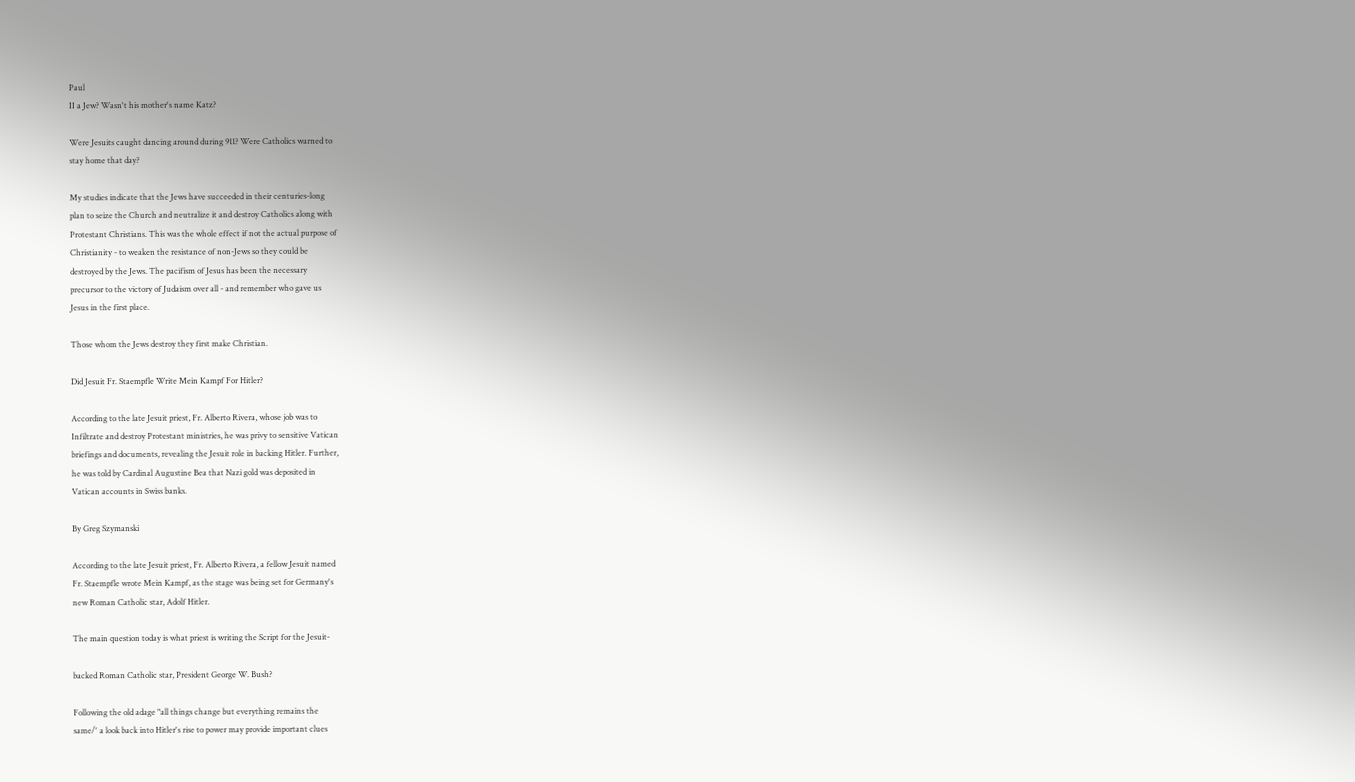Paul
II a Jew? Wasn't his mother's name Katz?

Were Jesuits caught dancing around during 911? Were Catholics warned to
stay home that day?

My studies indicate that the Jews have succeeded in their centuries-long
plan to seize the Church and neutralize it and destroy Catholics along with
Protestant Christians. This was the whole effect if not the actual purpose of
Christianity - to weaken the resistance of non-Jews so they could be
destroyed by the Jews. The pacifism of Jesus has been the necessary
precursor to the victory of Judaism over all - and remember who gave us
Jesus in the first place.

Those whom the Jews destroy they first make Christian.

Did Jesuit Fr. Staempfle Write Mein Kampf For Hitler?

According to the late Jesuit priest, Fr. Alberto Rivera, whose job was to
Infiltrate and destroy Protestant ministries, he was privy to sensitive Vatican
briefings and documents, revealing the Jesuit role in backing Hitler. Further,
he was told by Cardinal Augustine Bea that Nazi gold was deposited in
Vatican accounts in Swiss banks.

By Greg Szymanski

According to the late Jesuit priest, Fr. Alberto Rivera, a fellow Jesuit named
Fr. Staempfle wrote Mein Kampf, as the stage was being set for Germany's
new Roman Catholic star, Adolf Hitler.

The main question today is what priest is writing the Script for the Jesuit-

backed Roman Catholic star, President George W. Bush?

Following the old adage "all things change but everything remains the
same/' a look back into Hitler's rise to power may provide important clues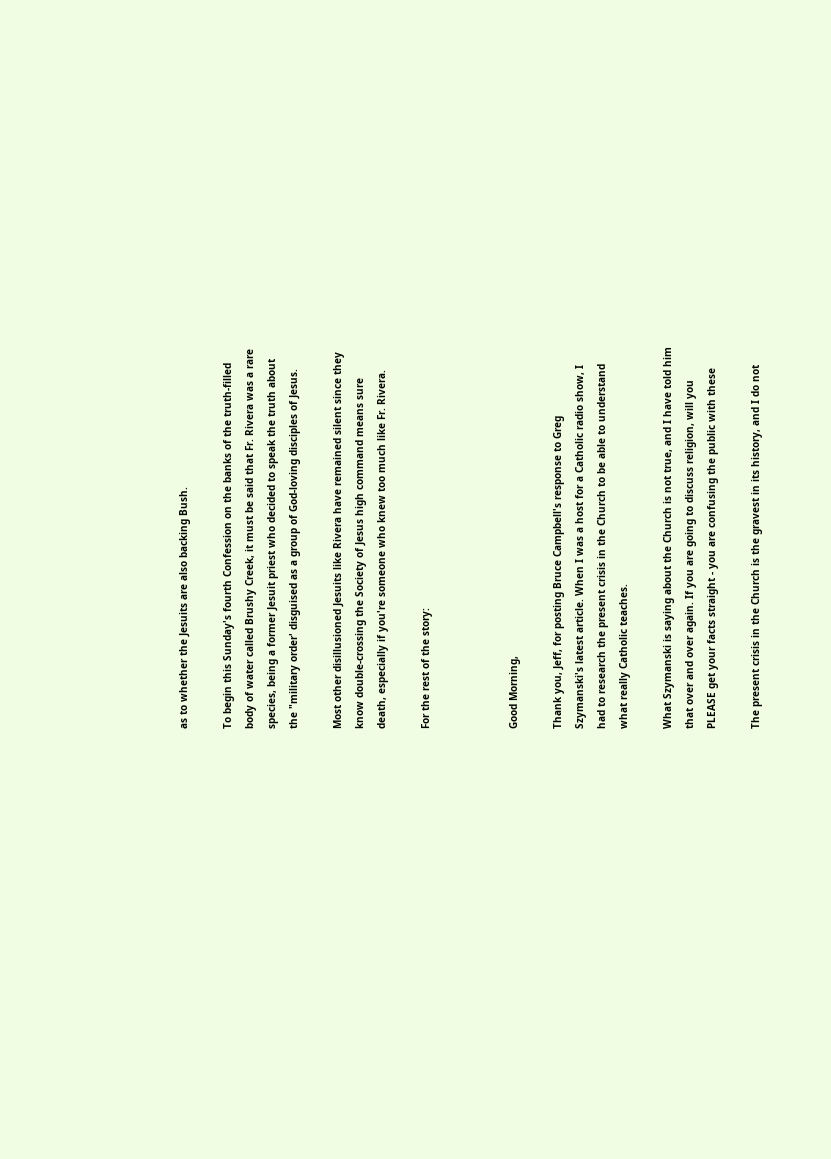as to whether the Jesuits are also backing Bush.

To begin this Sunday's fourth Confession on the banks of the truth-filled
body of water called Brushy Creek, it must be said that Fr. Rivera was a rare
species, being a former Jesuit priest who decided to speak the truth about
the "military order' disguised as a group of God-loving disciples of Jesus.

Most other disillusioned Jesuits like Rivera have remained silent since they
know double-crossing the Society of Jesus high command means sure
death, especially if you're someone who knew too much like Fr. Rivera.

For the rest of the story:



Good Morning,

Thank you, Jeff, for posting Bruce Campbell's response to Greg
Szymanski's latest article. When I was a host for a Catholic radio show, I
had to research the present crisis in the Church to be able to understand
what really Catholic teaches.

What Szymanski is saying about the Church is not true, and I have told him
that over and over again. If you are going to discuss religion, will you
PLEASE get your facts straight - you are confusing the public with these

The present crisis in the Church is the gravest in its history, and I do not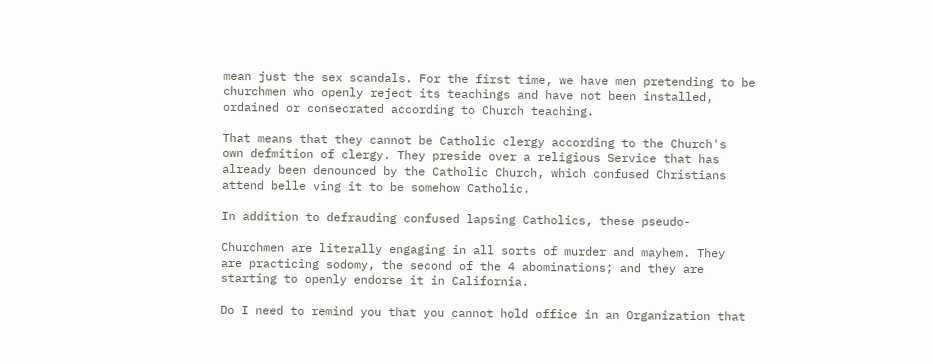mean just the sex scandals. For the first time, we have men pretending to be
churchmen who openly reject its teachings and have not been installed,
ordained or consecrated according to Church teaching.

That means that they cannot be Catholic clergy according to the Church's
own defmition of clergy. They preside over a religious Service that has
already been denounced by the Catholic Church, which confused Christians
attend belle ving it to be somehow Catholic.

In addition to defrauding confused lapsing Catholics, these pseudo-

Churchmen are literally engaging in all sorts of murder and mayhem. They
are practicing sodomy, the second of the 4 abominations; and they are
starting to openly endorse it in California.

Do I need to remind you that you cannot hold office in an Organization that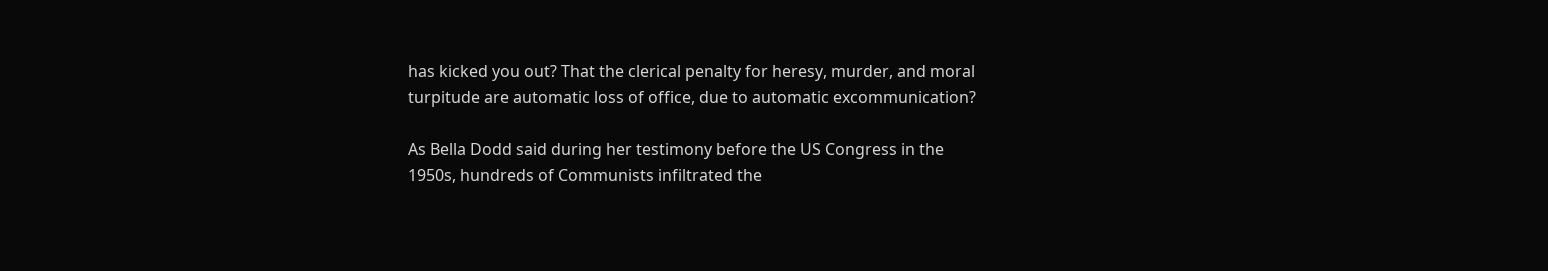has kicked you out? That the clerical penalty for heresy, murder, and moral
turpitude are automatic loss of office, due to automatic excommunication?

As Bella Dodd said during her testimony before the US Congress in the
1950s, hundreds of Communists infiltrated the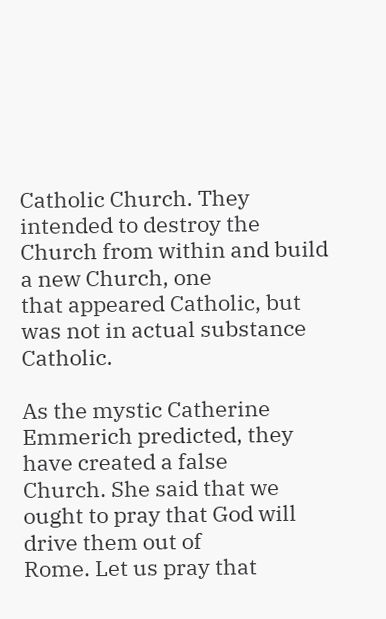Catholic Church. They
intended to destroy the Church from within and build a new Church, one
that appeared Catholic, but was not in actual substance Catholic.

As the mystic Catherine Emmerich predicted, they have created a false
Church. She said that we ought to pray that God will drive them out of
Rome. Let us pray that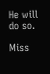He will do so.

Miss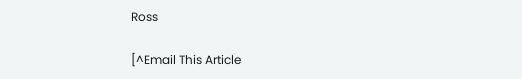Ross

[^Email This Article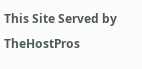This Site Served by TheHostPros